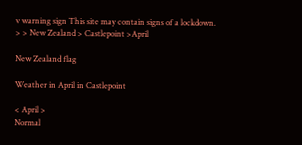v warning sign This site may contain signs of a lockdown.
> > New Zealand > Castlepoint >April

New Zealand flag

Weather in April in Castlepoint

< April >
Normal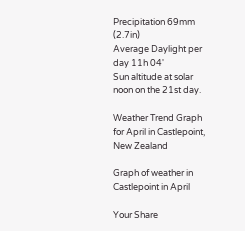Precipitation 69mm (2.7in)
Average Daylight per day 11h 04'
Sun altitude at solar noon on the 21st day.

Weather Trend Graph for April in Castlepoint, New Zealand

Graph of weather in Castlepoint in April

Your Share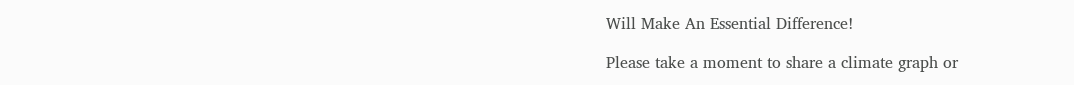Will Make An Essential Difference!

Please take a moment to share a climate graph or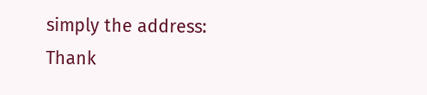simply the address:
Thank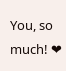You, so much! ❤